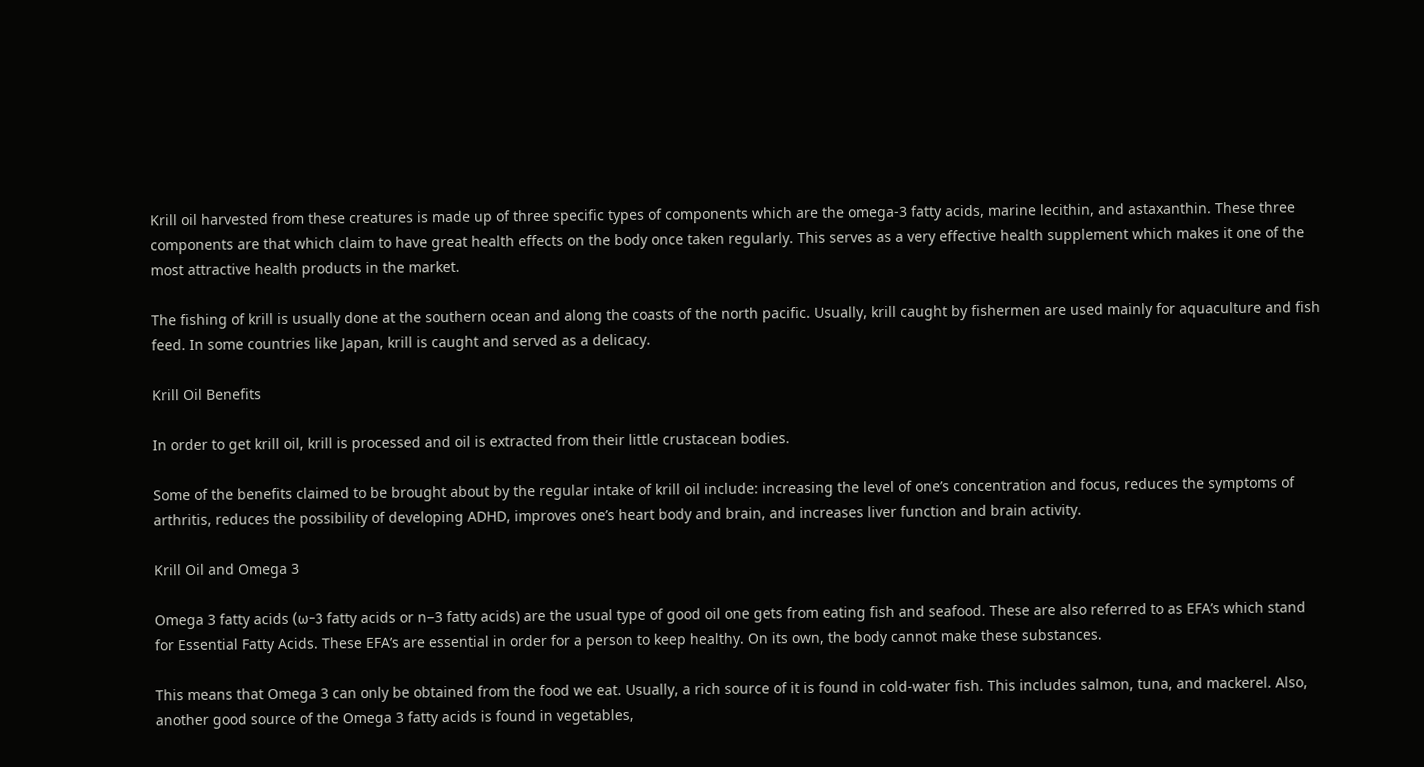Krill oil harvested from these creatures is made up of three specific types of components which are the omega-3 fatty acids, marine lecithin, and astaxanthin. These three components are that which claim to have great health effects on the body once taken regularly. This serves as a very effective health supplement which makes it one of the most attractive health products in the market.

The fishing of krill is usually done at the southern ocean and along the coasts of the north pacific. Usually, krill caught by fishermen are used mainly for aquaculture and fish feed. In some countries like Japan, krill is caught and served as a delicacy.

Krill Oil Benefits

In order to get krill oil, krill is processed and oil is extracted from their little crustacean bodies.

Some of the benefits claimed to be brought about by the regular intake of krill oil include: increasing the level of one’s concentration and focus, reduces the symptoms of arthritis, reduces the possibility of developing ADHD, improves one’s heart body and brain, and increases liver function and brain activity.

Krill Oil and Omega 3

Omega 3 fatty acids (ω−3 fatty acids or n−3 fatty acids) are the usual type of good oil one gets from eating fish and seafood. These are also referred to as EFA’s which stand for Essential Fatty Acids. These EFA’s are essential in order for a person to keep healthy. On its own, the body cannot make these substances.

This means that Omega 3 can only be obtained from the food we eat. Usually, a rich source of it is found in cold-water fish. This includes salmon, tuna, and mackerel. Also, another good source of the Omega 3 fatty acids is found in vegetables,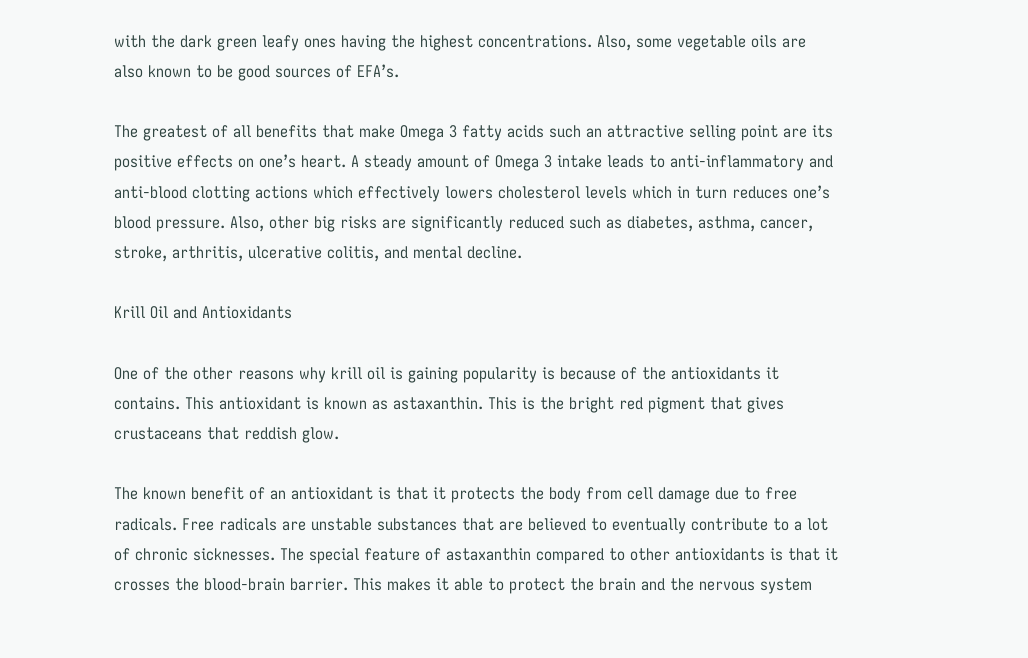with the dark green leafy ones having the highest concentrations. Also, some vegetable oils are also known to be good sources of EFA’s.

The greatest of all benefits that make Omega 3 fatty acids such an attractive selling point are its positive effects on one’s heart. A steady amount of Omega 3 intake leads to anti-inflammatory and anti-blood clotting actions which effectively lowers cholesterol levels which in turn reduces one’s blood pressure. Also, other big risks are significantly reduced such as diabetes, asthma, cancer, stroke, arthritis, ulcerative colitis, and mental decline.

Krill Oil and Antioxidants

One of the other reasons why krill oil is gaining popularity is because of the antioxidants it contains. This antioxidant is known as astaxanthin. This is the bright red pigment that gives crustaceans that reddish glow.

The known benefit of an antioxidant is that it protects the body from cell damage due to free radicals. Free radicals are unstable substances that are believed to eventually contribute to a lot of chronic sicknesses. The special feature of astaxanthin compared to other antioxidants is that it crosses the blood-brain barrier. This makes it able to protect the brain and the nervous system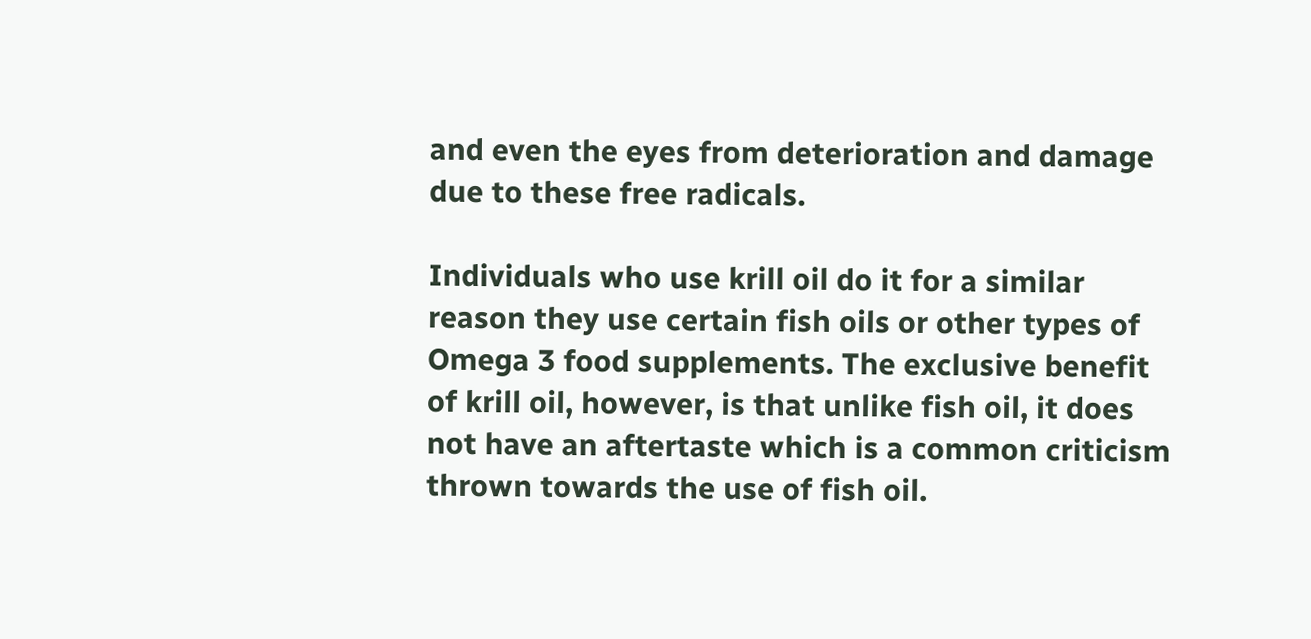and even the eyes from deterioration and damage due to these free radicals.

Individuals who use krill oil do it for a similar reason they use certain fish oils or other types of Omega 3 food supplements. The exclusive benefit of krill oil, however, is that unlike fish oil, it does not have an aftertaste which is a common criticism thrown towards the use of fish oil.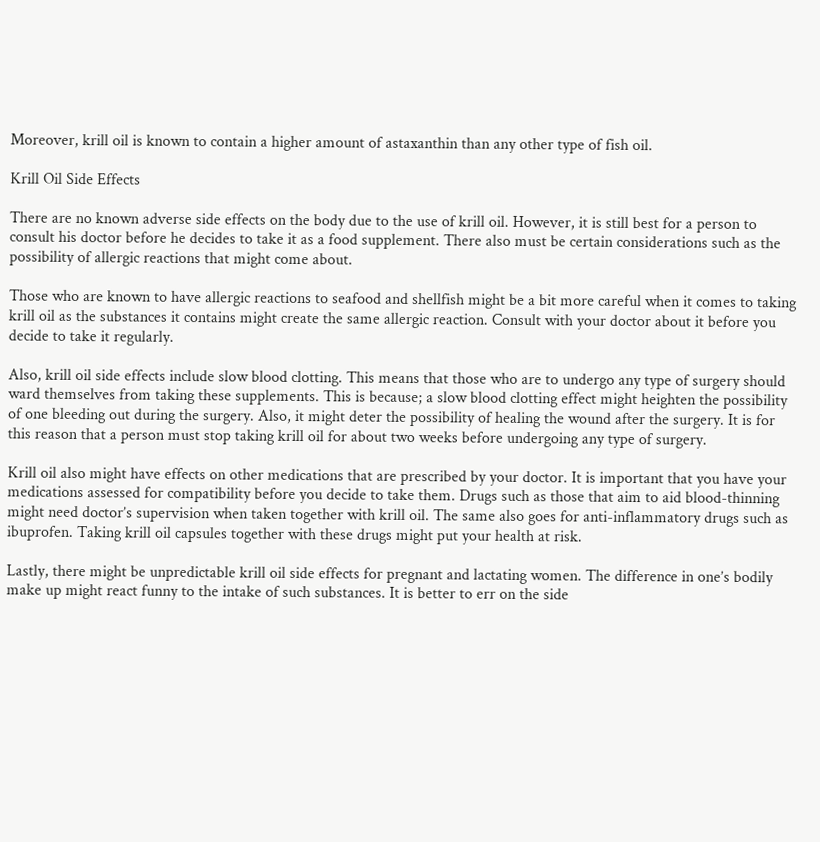Moreover, krill oil is known to contain a higher amount of astaxanthin than any other type of fish oil.

Krill Oil Side Effects

There are no known adverse side effects on the body due to the use of krill oil. However, it is still best for a person to consult his doctor before he decides to take it as a food supplement. There also must be certain considerations such as the possibility of allergic reactions that might come about.

Those who are known to have allergic reactions to seafood and shellfish might be a bit more careful when it comes to taking krill oil as the substances it contains might create the same allergic reaction. Consult with your doctor about it before you decide to take it regularly.

Also, krill oil side effects include slow blood clotting. This means that those who are to undergo any type of surgery should ward themselves from taking these supplements. This is because; a slow blood clotting effect might heighten the possibility of one bleeding out during the surgery. Also, it might deter the possibility of healing the wound after the surgery. It is for this reason that a person must stop taking krill oil for about two weeks before undergoing any type of surgery.

Krill oil also might have effects on other medications that are prescribed by your doctor. It is important that you have your medications assessed for compatibility before you decide to take them. Drugs such as those that aim to aid blood-thinning might need doctor’s supervision when taken together with krill oil. The same also goes for anti-inflammatory drugs such as ibuprofen. Taking krill oil capsules together with these drugs might put your health at risk.

Lastly, there might be unpredictable krill oil side effects for pregnant and lactating women. The difference in one’s bodily make up might react funny to the intake of such substances. It is better to err on the side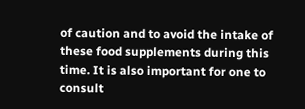of caution and to avoid the intake of these food supplements during this time. It is also important for one to consult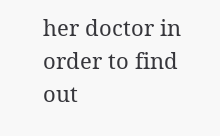her doctor in order to find out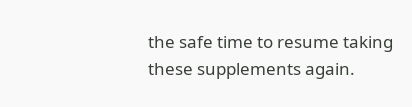the safe time to resume taking these supplements again.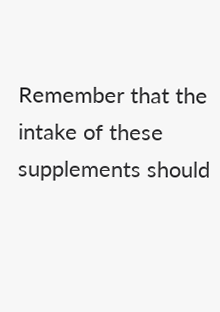Remember that the intake of these supplements should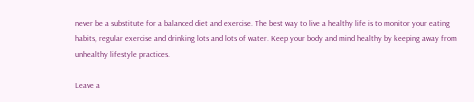never be a substitute for a balanced diet and exercise. The best way to live a healthy life is to monitor your eating habits, regular exercise and drinking lots and lots of water. Keep your body and mind healthy by keeping away from unhealthy lifestyle practices.

Leave a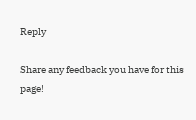Reply

Share any feedback you have for this page!